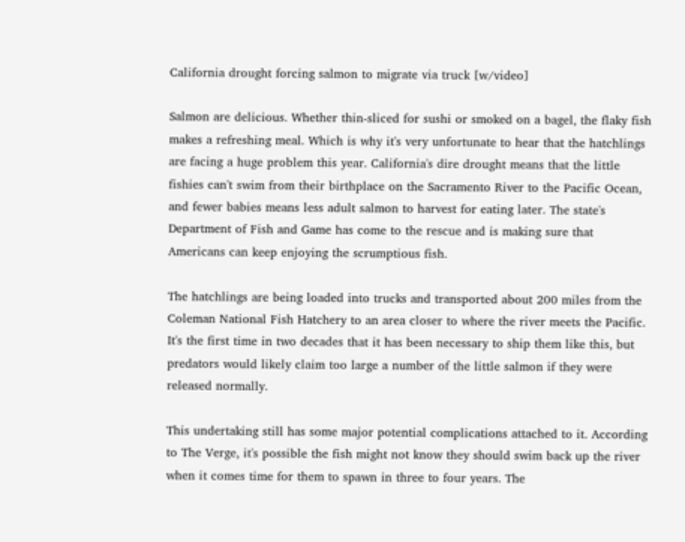California drought forcing salmon to migrate via truck [w/video]

Salmon are delicious. Whether thin-sliced for sushi or smoked on a bagel, the flaky fish makes a refreshing meal. Which is why it's very unfortunate to hear that the hatchlings are facing a huge problem this year. California's dire drought means that the little fishies can't swim from their birthplace on the Sacramento River to the Pacific Ocean, and fewer babies means less adult salmon to harvest for eating later. The state's Department of Fish and Game has come to the rescue and is making sure that Americans can keep enjoying the scrumptious fish.

The hatchlings are being loaded into trucks and transported about 200 miles from the Coleman National Fish Hatchery to an area closer to where the river meets the Pacific. It's the first time in two decades that it has been necessary to ship them like this, but predators would likely claim too large a number of the little salmon if they were released normally.

This undertaking still has some major potential complications attached to it. According to The Verge, it's possible the fish might not know they should swim back up the river when it comes time for them to spawn in three to four years. The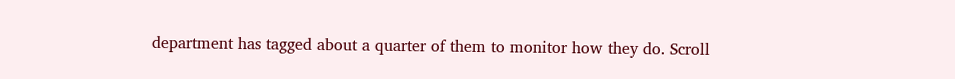department has tagged about a quarter of them to monitor how they do. Scroll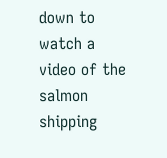down to watch a video of the salmon shipping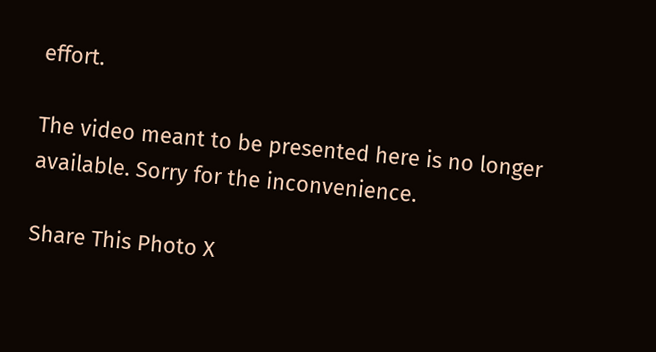effort.

The video meant to be presented here is no longer available. Sorry for the inconvenience.

Share This Photo X